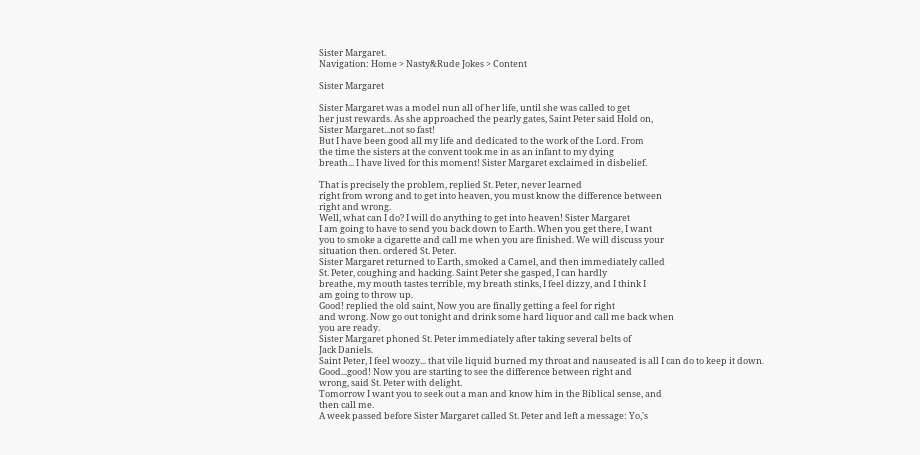Sister Margaret.
Navigation: Home > Nasty&Rude Jokes > Content

Sister Margaret

Sister Margaret was a model nun all of her life, until she was called to get
her just rewards. As she approached the pearly gates, Saint Peter said Hold on,
Sister Margaret...not so fast!
But I have been good all my life and dedicated to the work of the Lord. From
the time the sisters at the convent took me in as an infant to my dying
breath... I have lived for this moment! Sister Margaret exclaimed in disbelief.

That is precisely the problem, replied St. Peter, never learned
right from wrong and to get into heaven, you must know the difference between
right and wrong.
Well, what can I do? I will do anything to get into heaven! Sister Margaret
I am going to have to send you back down to Earth. When you get there, I want
you to smoke a cigarette and call me when you are finished. We will discuss your
situation then. ordered St. Peter.
Sister Margaret returned to Earth, smoked a Camel, and then immediately called
St. Peter, coughing and hacking. Saint Peter she gasped, I can hardly
breathe, my mouth tastes terrible, my breath stinks, I feel dizzy, and I think I
am going to throw up.
Good! replied the old saint, Now you are finally getting a feel for right
and wrong. Now go out tonight and drink some hard liquor and call me back when
you are ready.
Sister Margaret phoned St. Peter immediately after taking several belts of
Jack Daniels.
Saint Peter, I feel woozy... that vile liquid burned my throat and nauseated is all I can do to keep it down.
Good...good! Now you are starting to see the difference between right and
wrong, said St. Peter with delight.
Tomorrow I want you to seek out a man and know him in the Biblical sense, and
then call me.
A week passed before Sister Margaret called St. Peter and left a message: Yo,'s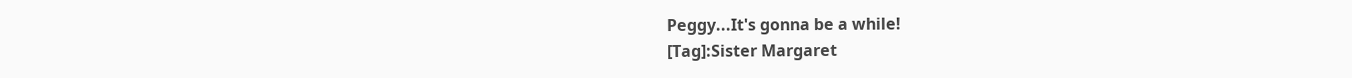Peggy...It's gonna be a while!
[Tag]:Sister Margaret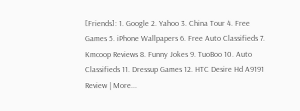[Friends]: 1. Google 2. Yahoo 3. China Tour 4. Free Games 5. iPhone Wallpapers 6. Free Auto Classifieds 7. Kmcoop Reviews 8. Funny Jokes 9. TuoBoo 10. Auto Classifieds 11. Dressup Games 12. HTC Desire Hd A9191 Review | More...